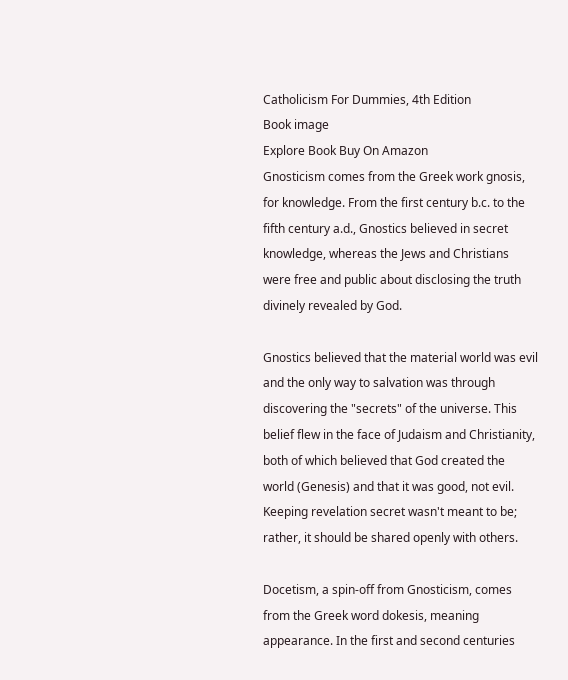Catholicism For Dummies, 4th Edition
Book image
Explore Book Buy On Amazon
Gnosticism comes from the Greek work gnosis, for knowledge. From the first century b.c. to the fifth century a.d., Gnostics believed in secret knowledge, whereas the Jews and Christians were free and public about disclosing the truth divinely revealed by God.

Gnostics believed that the material world was evil and the only way to salvation was through discovering the "secrets" of the universe. This belief flew in the face of Judaism and Christianity, both of which believed that God created the world (Genesis) and that it was good, not evil. Keeping revelation secret wasn't meant to be; rather, it should be shared openly with others.

Docetism, a spin-off from Gnosticism, comes from the Greek word dokesis, meaning appearance. In the first and second centuries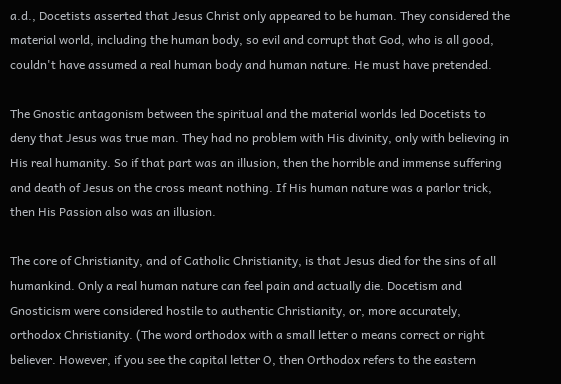a.d., Docetists asserted that Jesus Christ only appeared to be human. They considered the material world, including the human body, so evil and corrupt that God, who is all good, couldn't have assumed a real human body and human nature. He must have pretended.

The Gnostic antagonism between the spiritual and the material worlds led Docetists to deny that Jesus was true man. They had no problem with His divinity, only with believing in His real humanity. So if that part was an illusion, then the horrible and immense suffering and death of Jesus on the cross meant nothing. If His human nature was a parlor trick, then His Passion also was an illusion.

The core of Christianity, and of Catholic Christianity, is that Jesus died for the sins of all humankind. Only a real human nature can feel pain and actually die. Docetism and Gnosticism were considered hostile to authentic Christianity, or, more accurately, orthodox Christianity. (The word orthodox with a small letter o means correct or right believer. However, if you see the capital letter O, then Orthodox refers to the eastern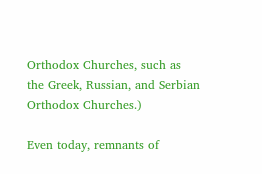Orthodox Churches, such as the Greek, Russian, and Serbian Orthodox Churches.)

Even today, remnants of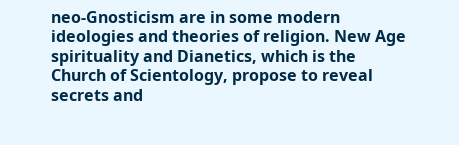neo-Gnosticism are in some modern ideologies and theories of religion. New Age spirituality and Dianetics, which is the Church of Scientology, propose to reveal secrets and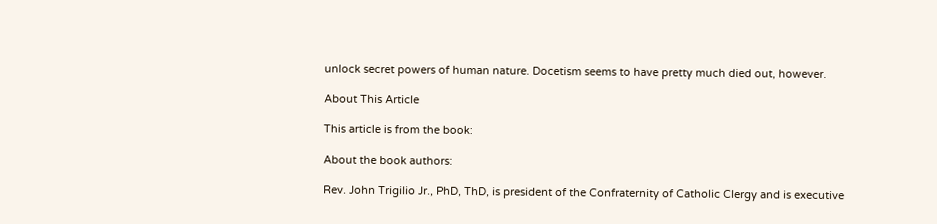unlock secret powers of human nature. Docetism seems to have pretty much died out, however.

About This Article

This article is from the book:

About the book authors:

Rev. John Trigilio Jr., PhD, ThD, is president of the Confraternity of Catholic Clergy and is executive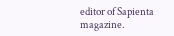editor of Sapienta magazine.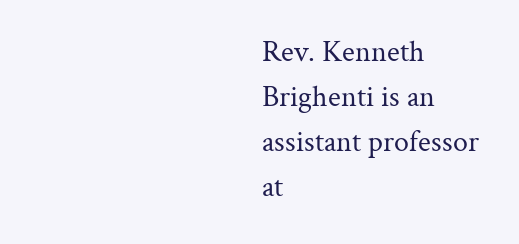Rev. Kenneth Brighenti is an assistant professor at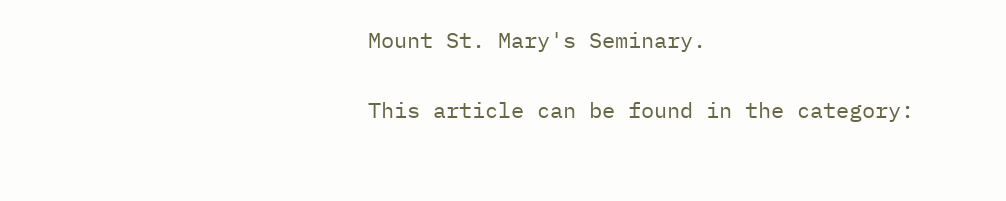Mount St. Mary's Seminary.

This article can be found in the category: